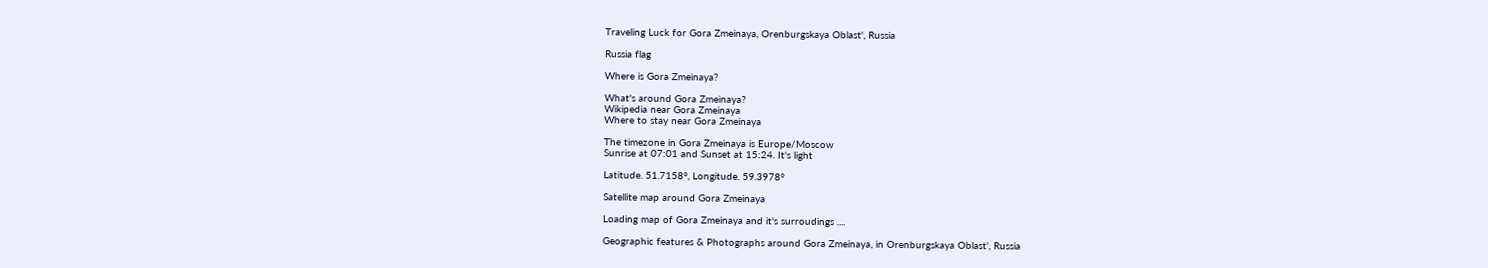Traveling Luck for Gora Zmeinaya, Orenburgskaya Oblast', Russia

Russia flag

Where is Gora Zmeinaya?

What's around Gora Zmeinaya?
Wikipedia near Gora Zmeinaya
Where to stay near Gora Zmeinaya

The timezone in Gora Zmeinaya is Europe/Moscow
Sunrise at 07:01 and Sunset at 15:24. It's light

Latitude. 51.7158°, Longitude. 59.3978°

Satellite map around Gora Zmeinaya

Loading map of Gora Zmeinaya and it's surroudings ....

Geographic features & Photographs around Gora Zmeinaya, in Orenburgskaya Oblast', Russia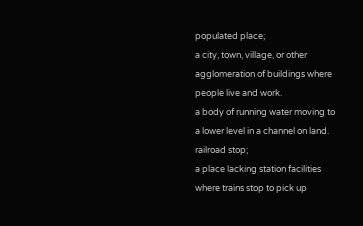populated place;
a city, town, village, or other agglomeration of buildings where people live and work.
a body of running water moving to a lower level in a channel on land.
railroad stop;
a place lacking station facilities where trains stop to pick up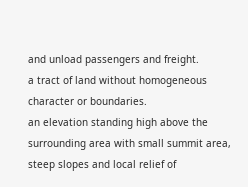and unload passengers and freight.
a tract of land without homogeneous character or boundaries.
an elevation standing high above the surrounding area with small summit area, steep slopes and local relief of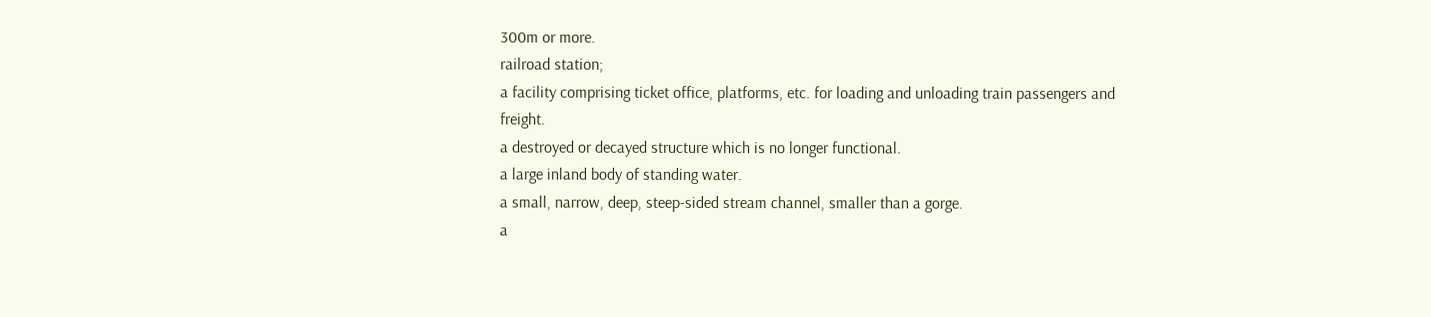300m or more.
railroad station;
a facility comprising ticket office, platforms, etc. for loading and unloading train passengers and freight.
a destroyed or decayed structure which is no longer functional.
a large inland body of standing water.
a small, narrow, deep, steep-sided stream channel, smaller than a gorge.
a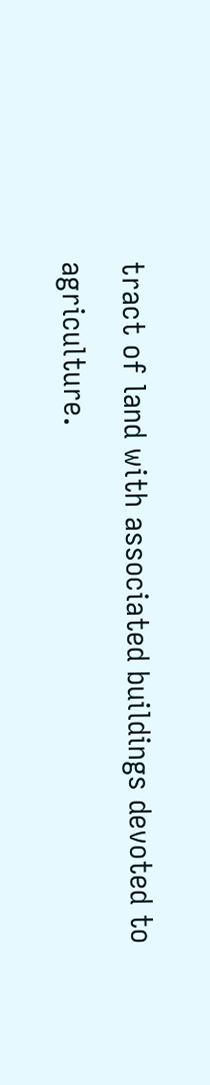tract of land with associated buildings devoted to agriculture.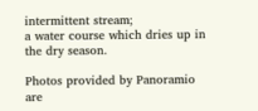intermittent stream;
a water course which dries up in the dry season.

Photos provided by Panoramio are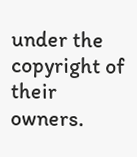under the copyright of their owners.